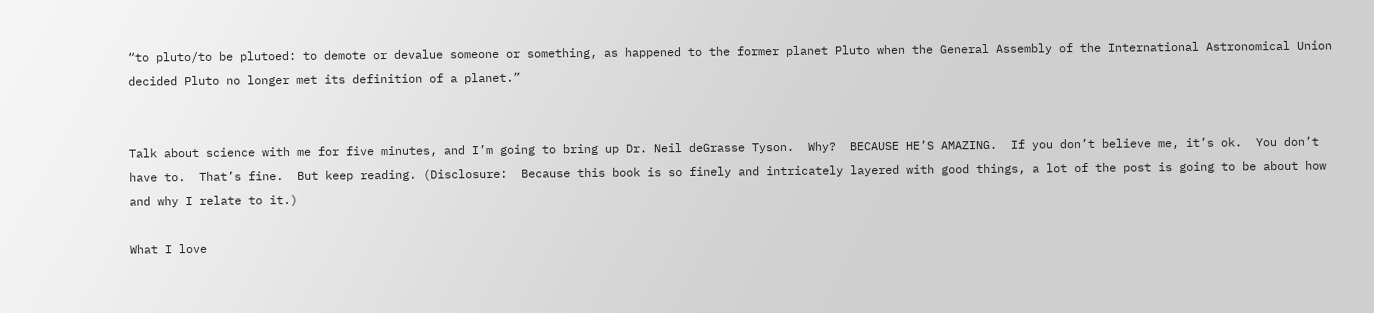“to pluto/to be plutoed: to demote or devalue someone or something, as happened to the former planet Pluto when the General Assembly of the International Astronomical Union decided Pluto no longer met its definition of a planet.”


Talk about science with me for five minutes, and I’m going to bring up Dr. Neil deGrasse Tyson.  Why?  BECAUSE HE’S AMAZING.  If you don’t believe me, it’s ok.  You don’t have to.  That’s fine.  But keep reading. (Disclosure:  Because this book is so finely and intricately layered with good things, a lot of the post is going to be about how and why I relate to it.)

What I love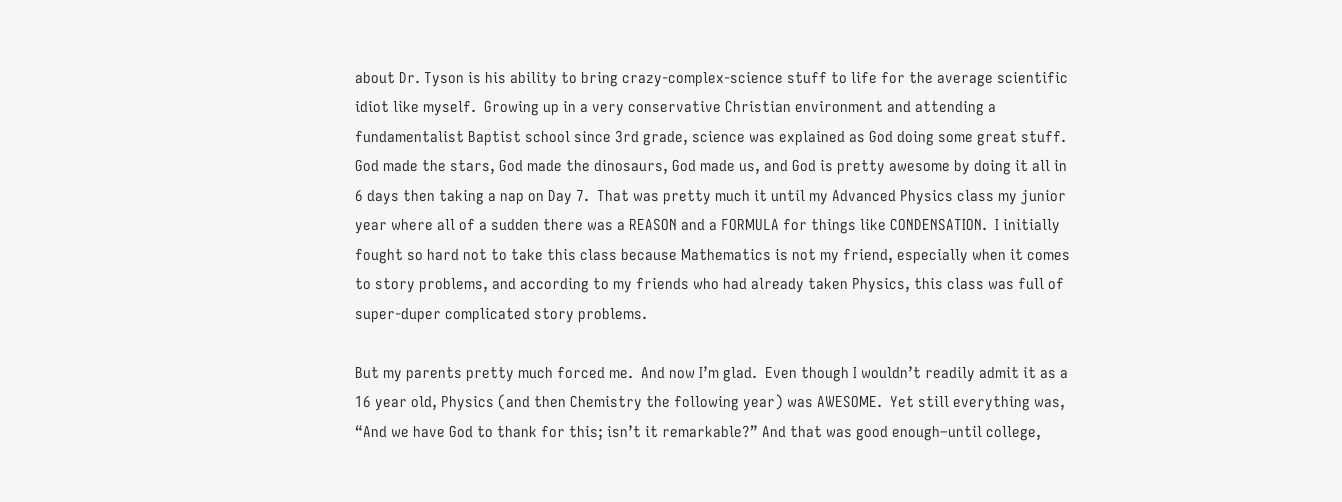about Dr. Tyson is his ability to bring crazy-complex-science stuff to life for the average scientific idiot like myself.  Growing up in a very conservative Christian environment and attending a fundamentalist Baptist school since 3rd grade, science was explained as God doing some great stuff.  God made the stars, God made the dinosaurs, God made us, and God is pretty awesome by doing it all in 6 days then taking a nap on Day 7.  That was pretty much it until my Advanced Physics class my junior year where all of a sudden there was a REASON and a FORMULA for things like CONDENSATION.  I initially fought so hard not to take this class because Mathematics is not my friend, especially when it comes to story problems, and according to my friends who had already taken Physics, this class was full of super-duper complicated story problems.

But my parents pretty much forced me.  And now I’m glad.  Even though I wouldn’t readily admit it as a 16 year old, Physics (and then Chemistry the following year) was AWESOME.  Yet still everything was, “And we have God to thank for this; isn’t it remarkable?” And that was good enough–until college,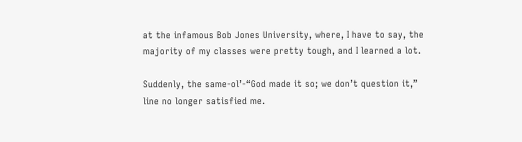at the infamous Bob Jones University, where, I have to say, the majority of my classes were pretty tough, and I learned a lot.

Suddenly, the same-ol’-“God made it so; we don’t question it,” line no longer satisfied me.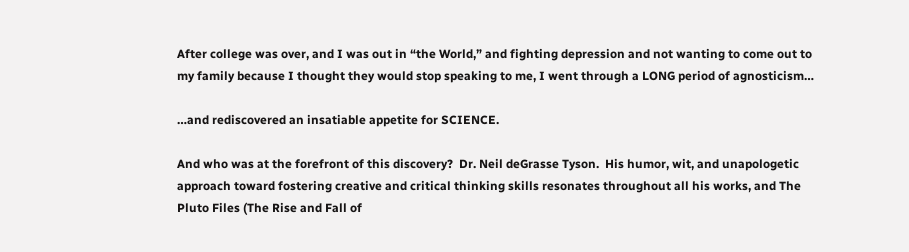After college was over, and I was out in “the World,” and fighting depression and not wanting to come out to my family because I thought they would stop speaking to me, I went through a LONG period of agnosticism…

…and rediscovered an insatiable appetite for SCIENCE.

And who was at the forefront of this discovery?  Dr. Neil deGrasse Tyson.  His humor, wit, and unapologetic approach toward fostering creative and critical thinking skills resonates throughout all his works, and The Pluto Files (The Rise and Fall of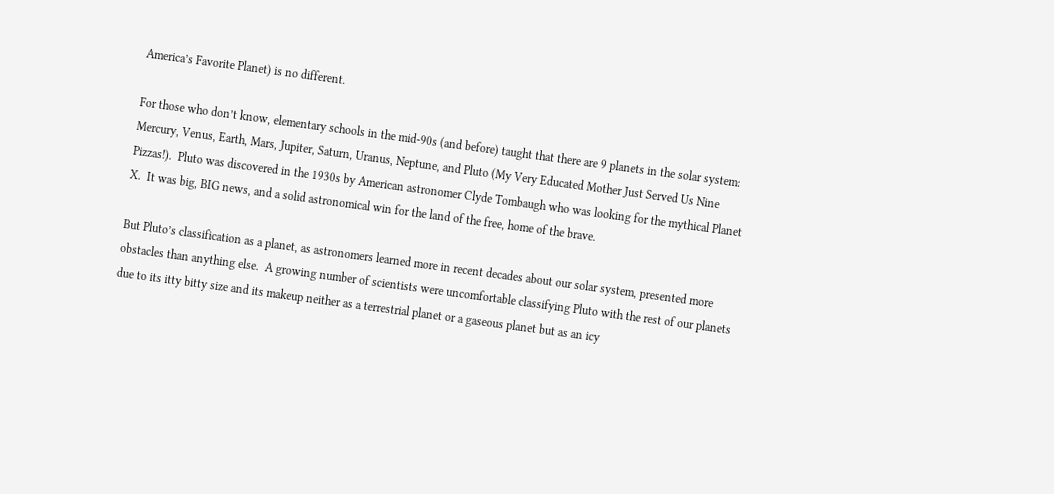America’s Favorite Planet) is no different.

For those who don’t know, elementary schools in the mid-90s (and before) taught that there are 9 planets in the solar system: Mercury, Venus, Earth, Mars, Jupiter, Saturn, Uranus, Neptune, and Pluto (My Very Educated Mother Just Served Us Nine Pizzas!).  Pluto was discovered in the 1930s by American astronomer Clyde Tombaugh who was looking for the mythical Planet X.  It was big, BIG news, and a solid astronomical win for the land of the free, home of the brave.

But Pluto’s classification as a planet, as astronomers learned more in recent decades about our solar system, presented more obstacles than anything else.  A growing number of scientists were uncomfortable classifying Pluto with the rest of our planets due to its itty bitty size and its makeup neither as a terrestrial planet or a gaseous planet but as an icy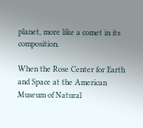planet, more like a comet in its composition.

When the Rose Center for Earth and Space at the American Museum of Natural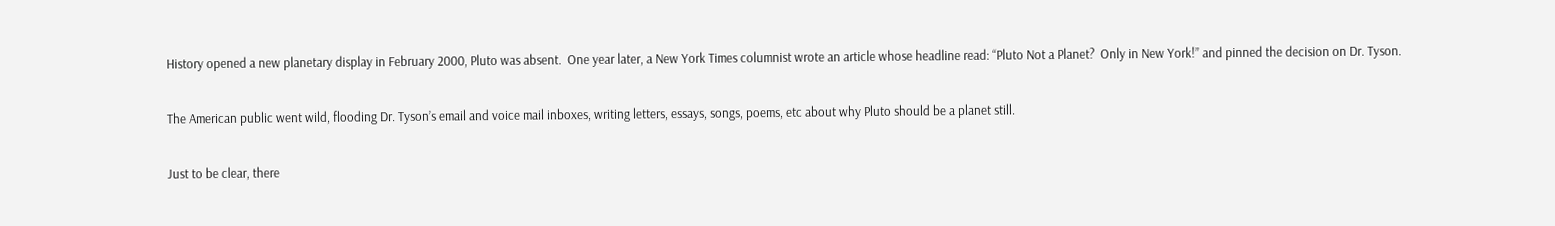History opened a new planetary display in February 2000, Pluto was absent.  One year later, a New York Times columnist wrote an article whose headline read: “Pluto Not a Planet?  Only in New York!” and pinned the decision on Dr. Tyson.

The American public went wild, flooding Dr. Tyson’s email and voice mail inboxes, writing letters, essays, songs, poems, etc about why Pluto should be a planet still.

Just to be clear, there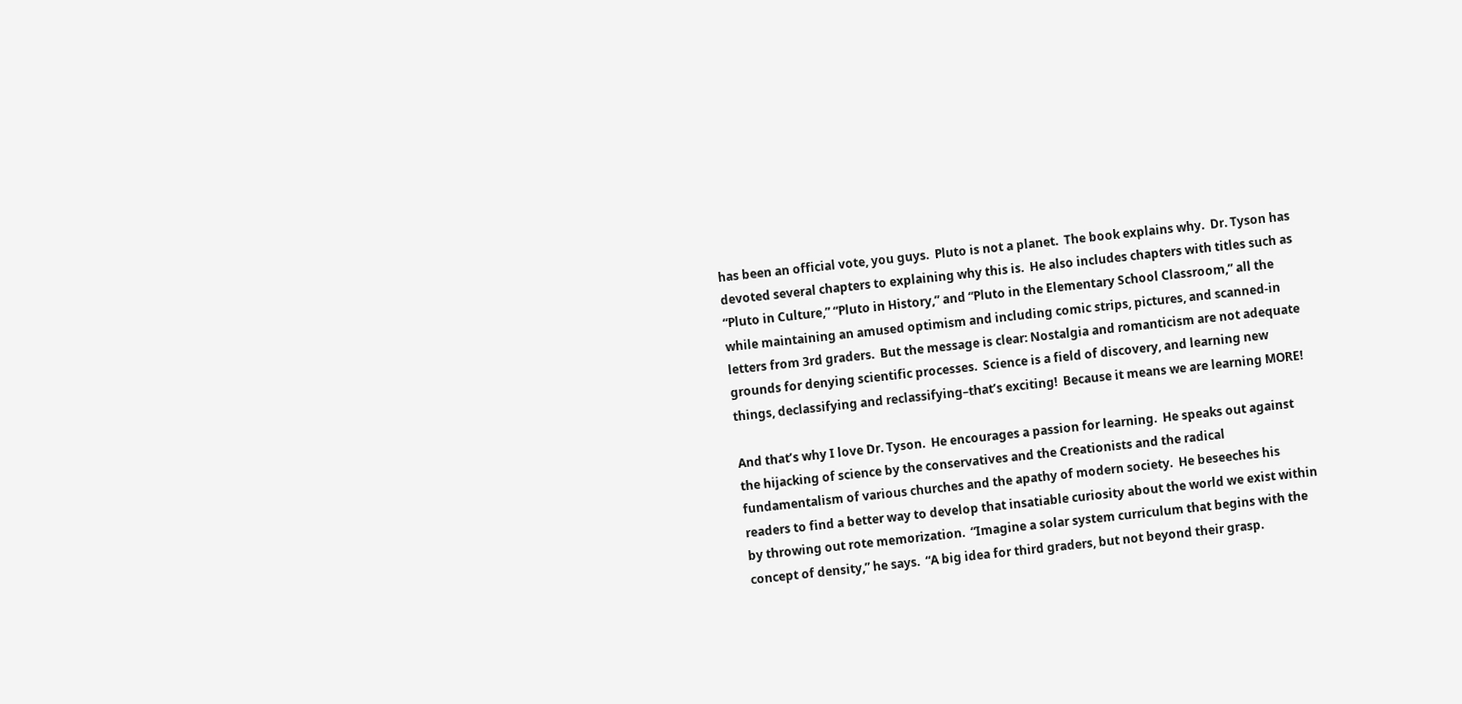has been an official vote, you guys.  Pluto is not a planet.  The book explains why.  Dr. Tyson has devoted several chapters to explaining why this is.  He also includes chapters with titles such as “Pluto in Culture,” “Pluto in History,” and “Pluto in the Elementary School Classroom,” all the while maintaining an amused optimism and including comic strips, pictures, and scanned-in letters from 3rd graders.  But the message is clear: Nostalgia and romanticism are not adequate grounds for denying scientific processes.  Science is a field of discovery, and learning new things, declassifying and reclassifying–that’s exciting!  Because it means we are learning MORE!

And that’s why I love Dr. Tyson.  He encourages a passion for learning.  He speaks out against the hijacking of science by the conservatives and the Creationists and the radical fundamentalism of various churches and the apathy of modern society.  He beseeches his readers to find a better way to develop that insatiable curiosity about the world we exist within by throwing out rote memorization.  “Imagine a solar system curriculum that begins with the concept of density,” he says.  “A big idea for third graders, but not beyond their grasp.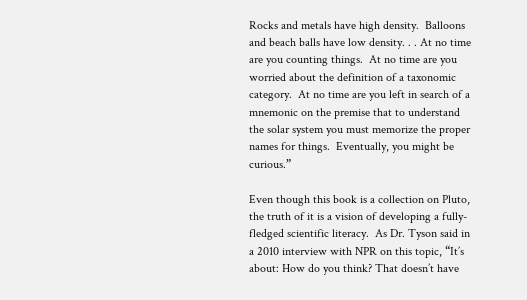Rocks and metals have high density.  Balloons and beach balls have low density. . . At no time are you counting things.  At no time are you worried about the definition of a taxonomic category.  At no time are you left in search of a mnemonic on the premise that to understand the solar system you must memorize the proper names for things.  Eventually, you might be curious.”

Even though this book is a collection on Pluto, the truth of it is a vision of developing a fully-fledged scientific literacy.  As Dr. Tyson said in a 2010 interview with NPR on this topic, “It’s about: How do you think? That doesn’t have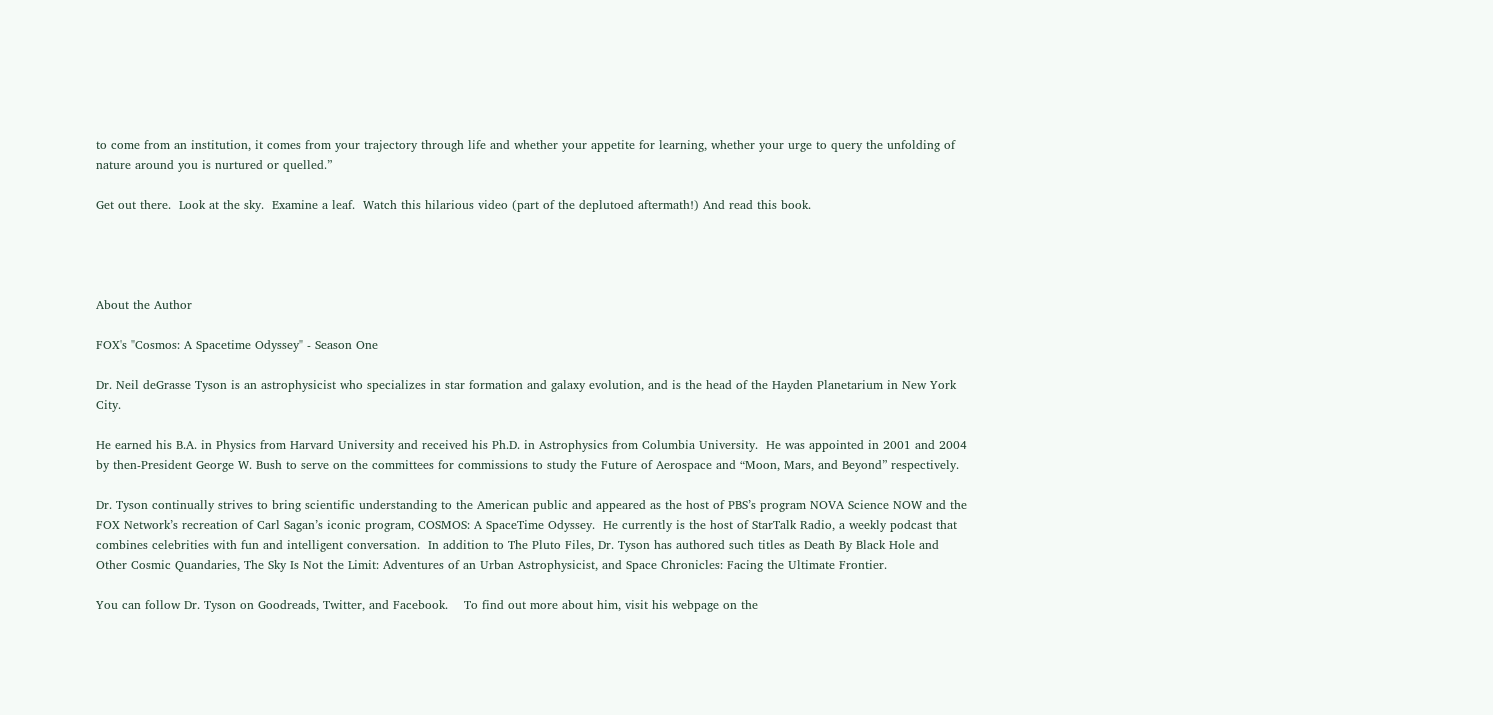to come from an institution, it comes from your trajectory through life and whether your appetite for learning, whether your urge to query the unfolding of nature around you is nurtured or quelled.”

Get out there.  Look at the sky.  Examine a leaf.  Watch this hilarious video (part of the deplutoed aftermath!) And read this book.




About the Author

FOX's "Cosmos: A Spacetime Odyssey" - Season One

Dr. Neil deGrasse Tyson is an astrophysicist who specializes in star formation and galaxy evolution, and is the head of the Hayden Planetarium in New York City.

He earned his B.A. in Physics from Harvard University and received his Ph.D. in Astrophysics from Columbia University.  He was appointed in 2001 and 2004 by then-President George W. Bush to serve on the committees for commissions to study the Future of Aerospace and “Moon, Mars, and Beyond” respectively.

Dr. Tyson continually strives to bring scientific understanding to the American public and appeared as the host of PBS’s program NOVA Science NOW and the FOX Network’s recreation of Carl Sagan’s iconic program, COSMOS: A SpaceTime Odyssey.  He currently is the host of StarTalk Radio, a weekly podcast that combines celebrities with fun and intelligent conversation.  In addition to The Pluto Files, Dr. Tyson has authored such titles as Death By Black Hole and Other Cosmic Quandaries, The Sky Is Not the Limit: Adventures of an Urban Astrophysicist, and Space Chronicles: Facing the Ultimate Frontier.

You can follow Dr. Tyson on Goodreads, Twitter, and Facebook.    To find out more about him, visit his webpage on the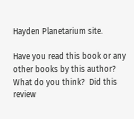Hayden Planetarium site.

Have you read this book or any other books by this author?  What do you think?  Did this review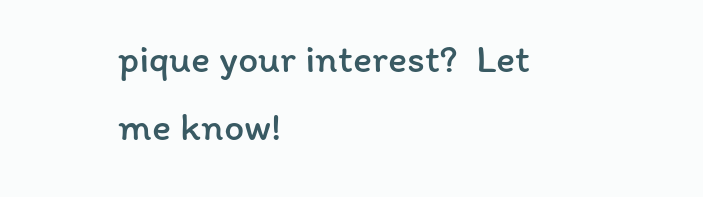pique your interest?  Let me know!